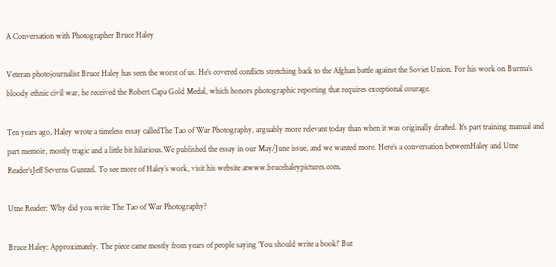A Conversation with Photographer Bruce Haley

Veteran photojournalist Bruce Haley has seen the worst of us. He’s covered conflicts stretching back to the Afghan battle against the Soviet Union. For his work on Burma’s bloody ethnic civil war, he received the Robert Capa Gold Medal, which honors photographic reporting that requires exceptional courage.

Ten years ago, Haley wrote a timeless essay calledThe Tao of War Photography, arguably more relevant today than when it was originally drafted. It’s part training manual and part memoir, mostly tragic and a little bit hilarious.We published the essay in our May/June issue, and we wanted more. Here’s a conversation betweenHaley and Utne Reader‘sJeff Severns Guntzel. To see more of Haley’s work, visit his website atwww.brucehaleypictures.com.

Utne Reader: Why did you write The Tao of War Photography?

Bruce Haley: Approximately. The piece came mostly from years of people saying ‘You should write a book!’ But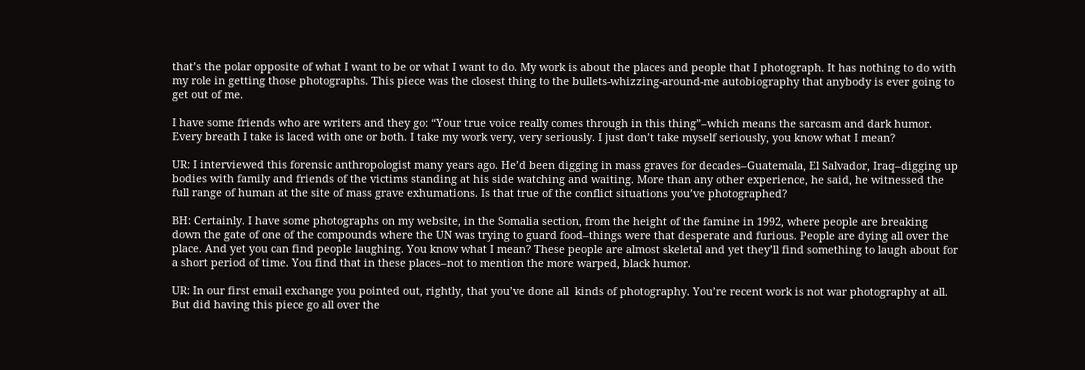that’s the polar opposite of what I want to be or what I want to do. My work is about the places and people that I photograph. It has nothing to do with my role in getting those photographs. This piece was the closest thing to the bullets-whizzing-around-me autobiography that anybody is ever going to get out of me.

I have some friends who are writers and they go: “Your true voice really comes through in this thing”–which means the sarcasm and dark humor. Every breath I take is laced with one or both. I take my work very, very seriously. I just don’t take myself seriously, you know what I mean?

UR: I interviewed this forensic anthropologist many years ago. He’d been digging in mass graves for decades–Guatemala, El Salvador, Iraq–digging up bodies with family and friends of the victims standing at his side watching and waiting. More than any other experience, he said, he witnessed the full range of human at the site of mass grave exhumations. Is that true of the conflict situations you’ve photographed?

BH: Certainly. I have some photographs on my website, in the Somalia section, from the height of the famine in 1992, where people are breaking down the gate of one of the compounds where the UN was trying to guard food–things were that desperate and furious. People are dying all over the place. And yet you can find people laughing. You know what I mean? These people are almost skeletal and yet they’ll find something to laugh about for a short period of time. You find that in these places–not to mention the more warped, black humor.

UR: In our first email exchange you pointed out, rightly, that you’ve done all  kinds of photography. You’re recent work is not war photography at all. But did having this piece go all over the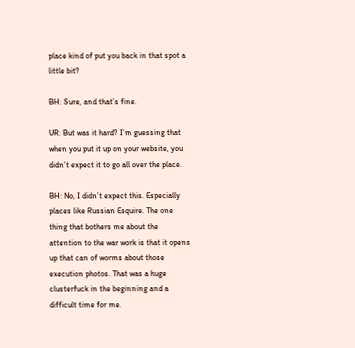place kind of put you back in that spot a little bit?

BH: Sure, and that’s fine.

UR: But was it hard? I’m guessing that when you put it up on your website, you didn’t expect it to go all over the place.

BH: No, I didn’t expect this. Especially places like Russian Esquire. The one thing that bothers me about the attention to the war work is that it opens up that can of worms about those execution photos. That was a huge clusterfuck in the beginning and a difficult time for me.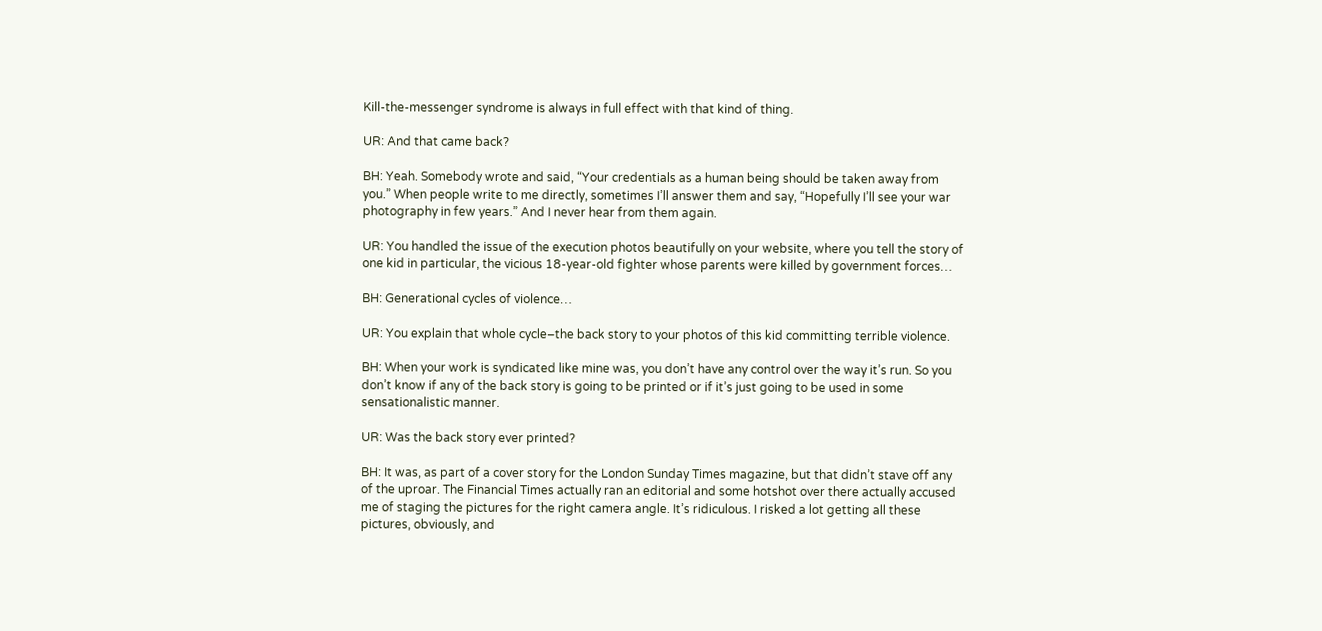Kill-the-messenger syndrome is always in full effect with that kind of thing.

UR: And that came back?

BH: Yeah. Somebody wrote and said, “Your credentials as a human being should be taken away from you.” When people write to me directly, sometimes I’ll answer them and say, “Hopefully I’ll see your war photography in few years.” And I never hear from them again.

UR: You handled the issue of the execution photos beautifully on your website, where you tell the story of one kid in particular, the vicious 18-year-old fighter whose parents were killed by government forces…

BH: Generational cycles of violence…

UR: You explain that whole cycle–the back story to your photos of this kid committing terrible violence.

BH: When your work is syndicated like mine was, you don’t have any control over the way it’s run. So you don’t know if any of the back story is going to be printed or if it’s just going to be used in some sensationalistic manner.

UR: Was the back story ever printed?

BH: It was, as part of a cover story for the London Sunday Times magazine, but that didn’t stave off any of the uproar. The Financial Times actually ran an editorial and some hotshot over there actually accused me of staging the pictures for the right camera angle. It’s ridiculous. I risked a lot getting all these pictures, obviously, and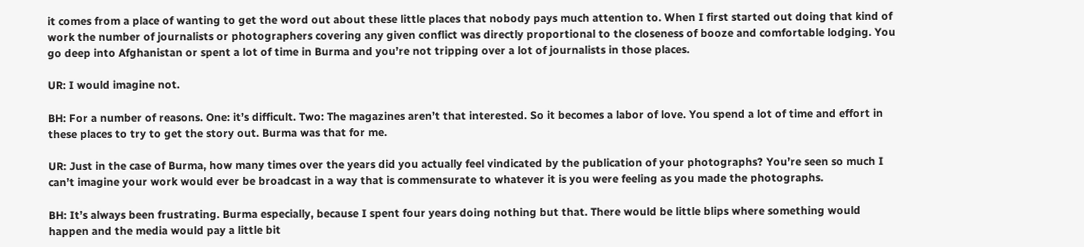it comes from a place of wanting to get the word out about these little places that nobody pays much attention to. When I first started out doing that kind of work the number of journalists or photographers covering any given conflict was directly proportional to the closeness of booze and comfortable lodging. You go deep into Afghanistan or spent a lot of time in Burma and you’re not tripping over a lot of journalists in those places.

UR: I would imagine not.

BH: For a number of reasons. One: it’s difficult. Two: The magazines aren’t that interested. So it becomes a labor of love. You spend a lot of time and effort in these places to try to get the story out. Burma was that for me.

UR: Just in the case of Burma, how many times over the years did you actually feel vindicated by the publication of your photographs? You’re seen so much I can’t imagine your work would ever be broadcast in a way that is commensurate to whatever it is you were feeling as you made the photographs.

BH: It’s always been frustrating. Burma especially, because I spent four years doing nothing but that. There would be little blips where something would happen and the media would pay a little bit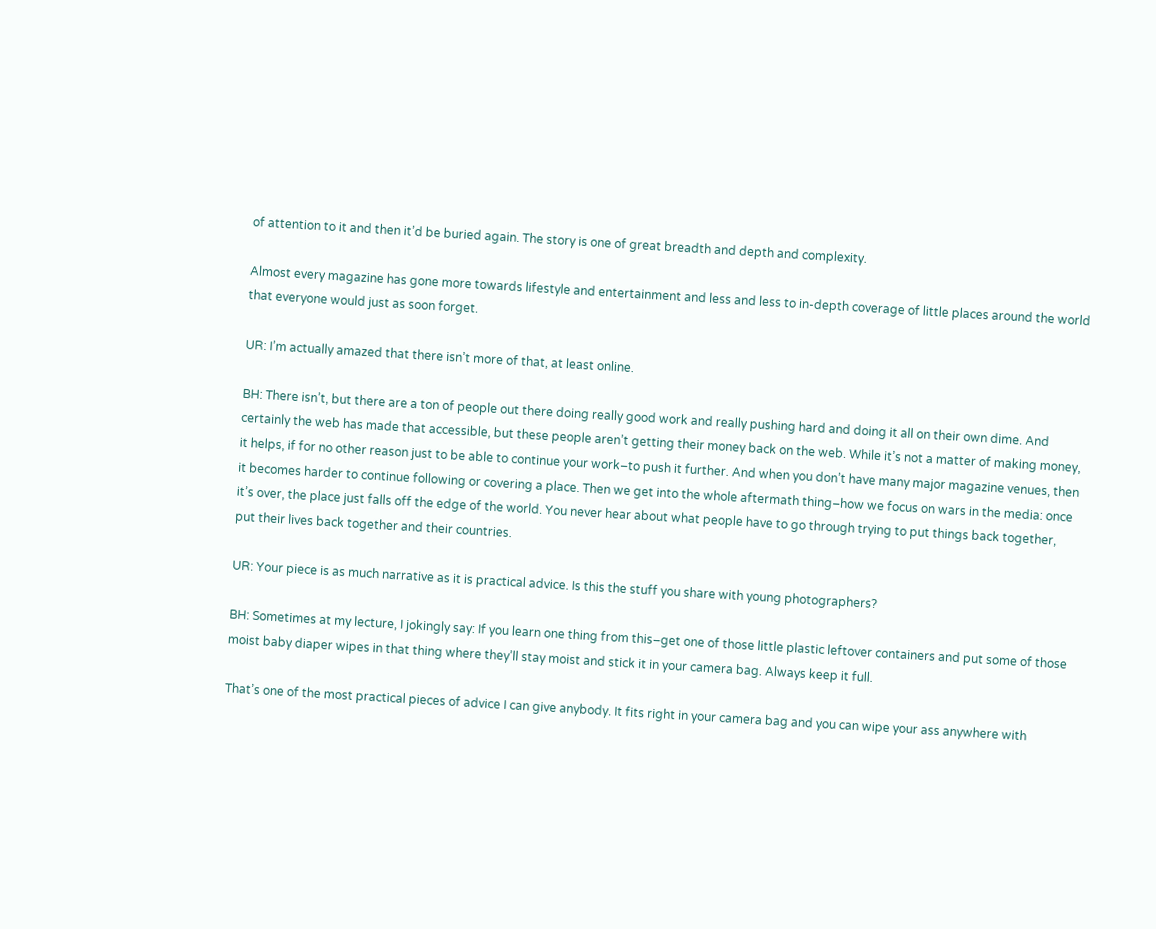of attention to it and then it’d be buried again. The story is one of great breadth and depth and complexity.

Almost every magazine has gone more towards lifestyle and entertainment and less and less to in-depth coverage of little places around the world that everyone would just as soon forget.

UR: I’m actually amazed that there isn’t more of that, at least online.

BH: There isn’t, but there are a ton of people out there doing really good work and really pushing hard and doing it all on their own dime. And certainly the web has made that accessible, but these people aren’t getting their money back on the web. While it’s not a matter of making money, it helps, if for no other reason just to be able to continue your work–to push it further. And when you don’t have many major magazine venues, then it becomes harder to continue following or covering a place. Then we get into the whole aftermath thing–how we focus on wars in the media: once it’s over, the place just falls off the edge of the world. You never hear about what people have to go through trying to put things back together, put their lives back together and their countries.

UR: Your piece is as much narrative as it is practical advice. Is this the stuff you share with young photographers?

BH: Sometimes at my lecture, I jokingly say: If you learn one thing from this–get one of those little plastic leftover containers and put some of those moist baby diaper wipes in that thing where they’ll stay moist and stick it in your camera bag. Always keep it full.

That’s one of the most practical pieces of advice I can give anybody. It fits right in your camera bag and you can wipe your ass anywhere with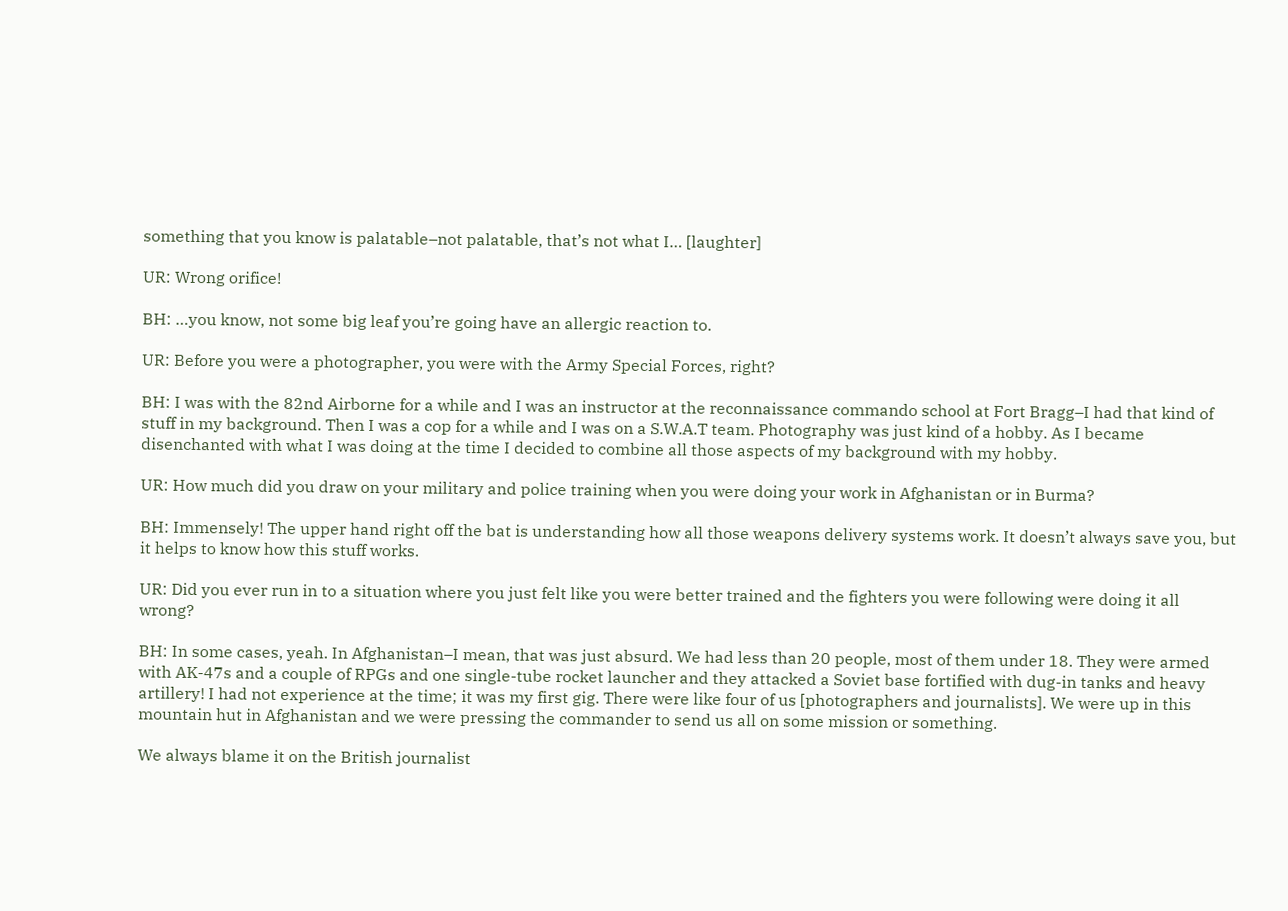something that you know is palatable–not palatable, that’s not what I… [laughter]

UR: Wrong orifice!

BH: …you know, not some big leaf you’re going have an allergic reaction to.

UR: Before you were a photographer, you were with the Army Special Forces, right?

BH: I was with the 82nd Airborne for a while and I was an instructor at the reconnaissance commando school at Fort Bragg–I had that kind of stuff in my background. Then I was a cop for a while and I was on a S.W.A.T team. Photography was just kind of a hobby. As I became disenchanted with what I was doing at the time I decided to combine all those aspects of my background with my hobby.

UR: How much did you draw on your military and police training when you were doing your work in Afghanistan or in Burma?

BH: Immensely! The upper hand right off the bat is understanding how all those weapons delivery systems work. It doesn’t always save you, but it helps to know how this stuff works.

UR: Did you ever run in to a situation where you just felt like you were better trained and the fighters you were following were doing it all wrong?

BH: In some cases, yeah. In Afghanistan–I mean, that was just absurd. We had less than 20 people, most of them under 18. They were armed with AK-47s and a couple of RPGs and one single-tube rocket launcher and they attacked a Soviet base fortified with dug-in tanks and heavy artillery! I had not experience at the time; it was my first gig. There were like four of us [photographers and journalists]. We were up in this mountain hut in Afghanistan and we were pressing the commander to send us all on some mission or something.

We always blame it on the British journalist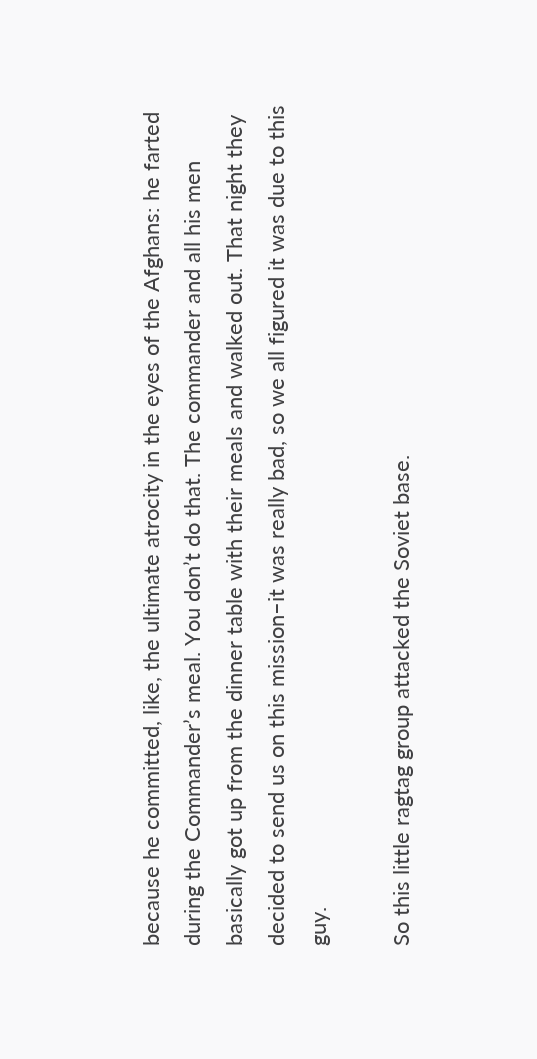because he committed, like, the ultimate atrocity in the eyes of the Afghans: he farted during the Commander’s meal. You don’t do that. The commander and all his men basically got up from the dinner table with their meals and walked out. That night they decided to send us on this mission–it was really bad, so we all figured it was due to this guy.

So this little ragtag group attacked the Soviet base.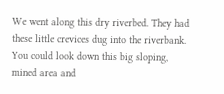We went along this dry riverbed. They had these little crevices dug into the riverbank. You could look down this big sloping, mined area and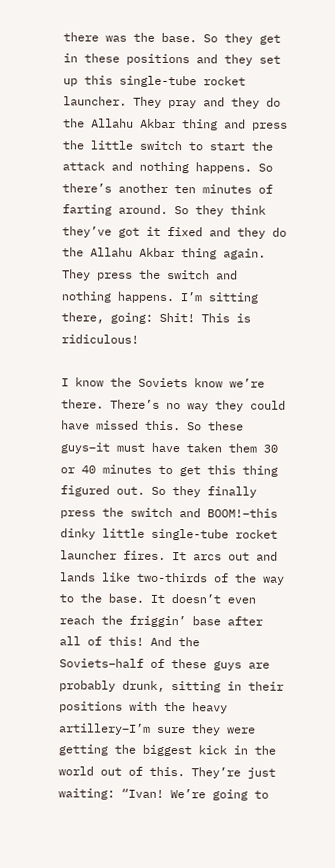there was the base. So they get in these positions and they set up this single-tube rocket launcher. They pray and they do the Allahu Akbar thing and press the little switch to start the attack and nothing happens. So there’s another ten minutes of farting around. So they think they’ve got it fixed and they do the Allahu Akbar thing again. They press the switch and nothing happens. I’m sitting there, going: Shit! This is ridiculous!

I know the Soviets know we’re there. There’s no way they could have missed this. So these guys–it must have taken them 30 or 40 minutes to get this thing figured out. So they finally press the switch and BOOM!–this dinky little single-tube rocket launcher fires. It arcs out and lands like two-thirds of the way to the base. It doesn’t even reach the friggin’ base after all of this! And the Soviets–half of these guys are probably drunk, sitting in their positions with the heavy artillery–I’m sure they were getting the biggest kick in the world out of this. They’re just waiting: “Ivan! We’re going to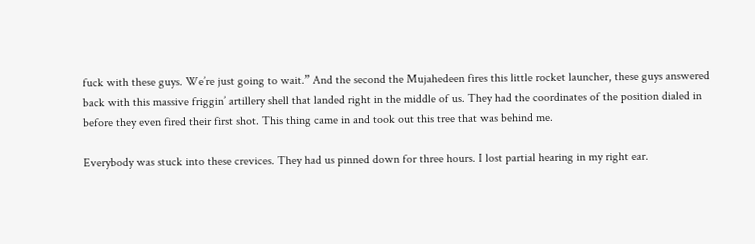fuck with these guys. We’re just going to wait.” And the second the Mujahedeen fires this little rocket launcher, these guys answered back with this massive friggin’ artillery shell that landed right in the middle of us. They had the coordinates of the position dialed in before they even fired their first shot. This thing came in and took out this tree that was behind me.

Everybody was stuck into these crevices. They had us pinned down for three hours. I lost partial hearing in my right ear.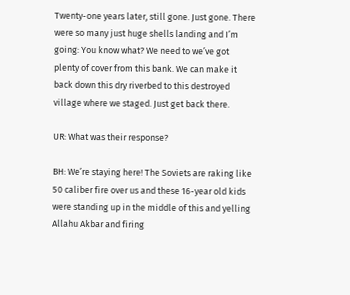Twenty-one years later, still gone. Just gone. There were so many just huge shells landing and I’m going: You know what? We need to we’ve got plenty of cover from this bank. We can make it back down this dry riverbed to this destroyed village where we staged. Just get back there.

UR: What was their response?

BH: We’re staying here! The Soviets are raking like 50 caliber fire over us and these 16-year old kids were standing up in the middle of this and yelling Allahu Akbar and firing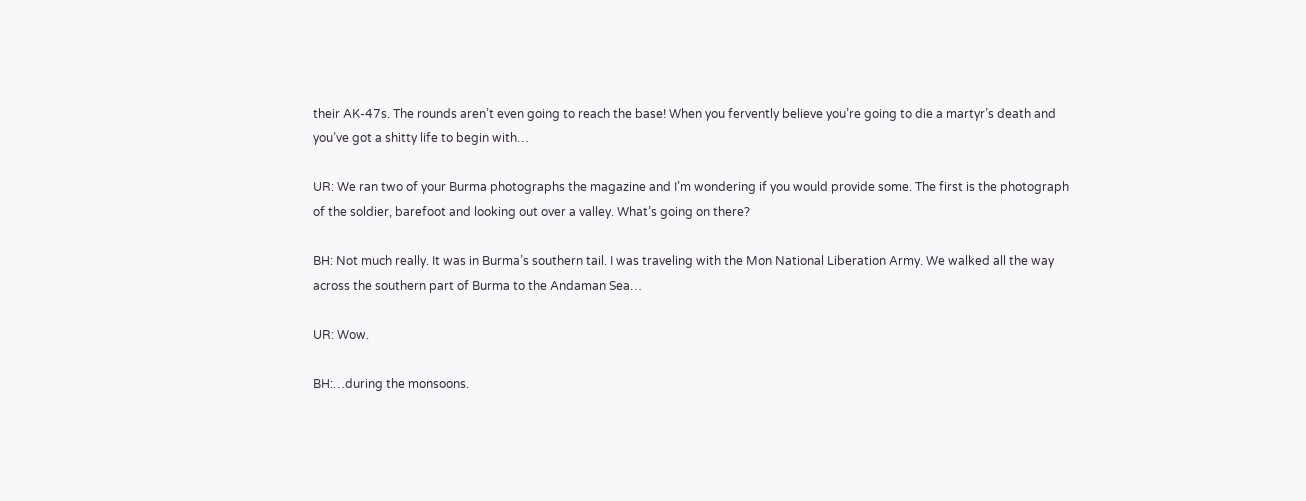their AK-47s. The rounds aren’t even going to reach the base! When you fervently believe you’re going to die a martyr’s death and you’ve got a shitty life to begin with…

UR: We ran two of your Burma photographs the magazine and I’m wondering if you would provide some. The first is the photograph of the soldier, barefoot and looking out over a valley. What’s going on there?

BH: Not much really. It was in Burma’s southern tail. I was traveling with the Mon National Liberation Army. We walked all the way across the southern part of Burma to the Andaman Sea…

UR: Wow.

BH:…during the monsoons.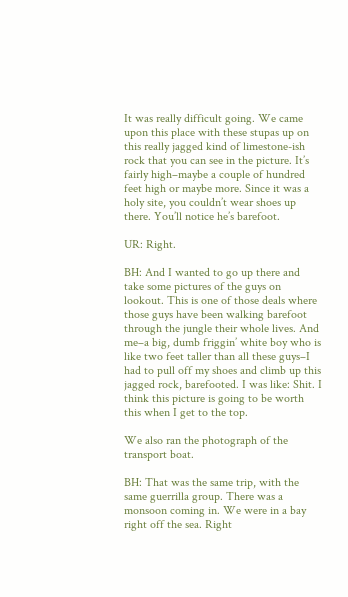It was really difficult going. We came upon this place with these stupas up on this really jagged kind of limestone-ish rock that you can see in the picture. It’s fairly high–maybe a couple of hundred feet high or maybe more. Since it was a holy site, you couldn’t wear shoes up there. You’ll notice he’s barefoot.

UR: Right.

BH: And I wanted to go up there and take some pictures of the guys on lookout. This is one of those deals where those guys have been walking barefoot through the jungle their whole lives. And me–a big, dumb friggin’ white boy who is like two feet taller than all these guys–I had to pull off my shoes and climb up this jagged rock, barefooted. I was like: Shit. I think this picture is going to be worth this when I get to the top.

We also ran the photograph of the transport boat.

BH: That was the same trip, with the same guerrilla group. There was a monsoon coming in. We were in a bay right off the sea. Right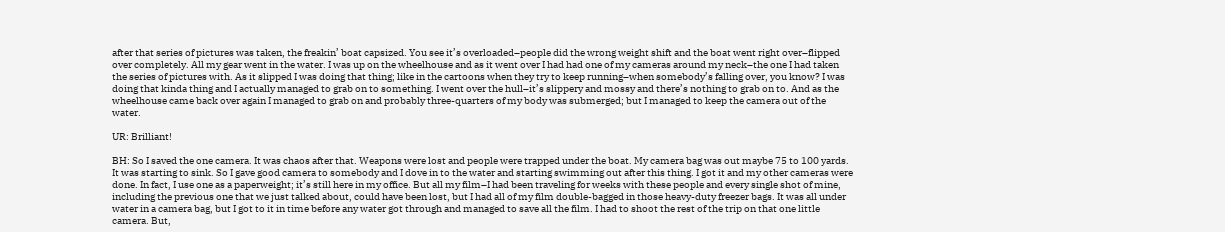after that series of pictures was taken, the freakin’ boat capsized. You see it’s overloaded–people did the wrong weight shift and the boat went right over–flipped over completely. All my gear went in the water. I was up on the wheelhouse and as it went over I had had one of my cameras around my neck–the one I had taken the series of pictures with. As it slipped I was doing that thing; like in the cartoons when they try to keep running–when somebody’s falling over, you know? I was doing that kinda thing and I actually managed to grab on to something. I went over the hull–it’s slippery and mossy and there’s nothing to grab on to. And as the wheelhouse came back over again I managed to grab on and probably three-quarters of my body was submerged; but I managed to keep the camera out of the water.

UR: Brilliant!

BH: So I saved the one camera. It was chaos after that. Weapons were lost and people were trapped under the boat. My camera bag was out maybe 75 to 100 yards. It was starting to sink. So I gave good camera to somebody and I dove in to the water and starting swimming out after this thing. I got it and my other cameras were done. In fact, I use one as a paperweight; it’s still here in my office. But all my film–I had been traveling for weeks with these people and every single shot of mine, including the previous one that we just talked about, could have been lost, but I had all of my film double-bagged in those heavy-duty freezer bags. It was all under water in a camera bag, but I got to it in time before any water got through and managed to save all the film. I had to shoot the rest of the trip on that one little camera. But,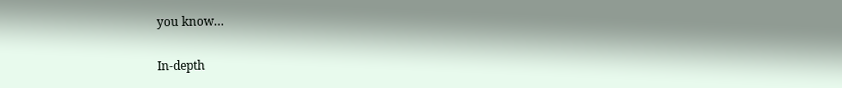you know…

In-depth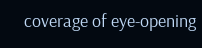coverage of eye-opening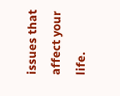issues that affect your life.